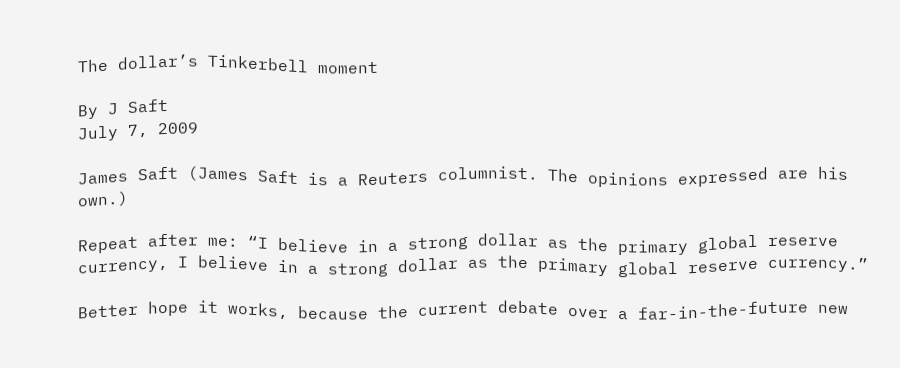The dollar’s Tinkerbell moment

By J Saft
July 7, 2009

James Saft (James Saft is a Reuters columnist. The opinions expressed are his own.)

Repeat after me: “I believe in a strong dollar as the primary global reserve currency, I believe in a strong dollar as the primary global reserve currency.”

Better hope it works, because the current debate over a far-in-the-future new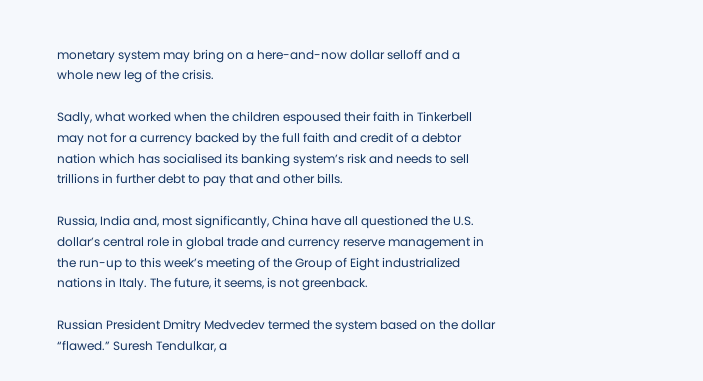monetary system may bring on a here-and-now dollar selloff and a whole new leg of the crisis.

Sadly, what worked when the children espoused their faith in Tinkerbell may not for a currency backed by the full faith and credit of a debtor nation which has socialised its banking system’s risk and needs to sell trillions in further debt to pay that and other bills.

Russia, India and, most significantly, China have all questioned the U.S. dollar’s central role in global trade and currency reserve management in the run-up to this week’s meeting of the Group of Eight industrialized nations in Italy. The future, it seems, is not greenback.

Russian President Dmitry Medvedev termed the system based on the dollar “flawed.” Suresh Tendulkar, a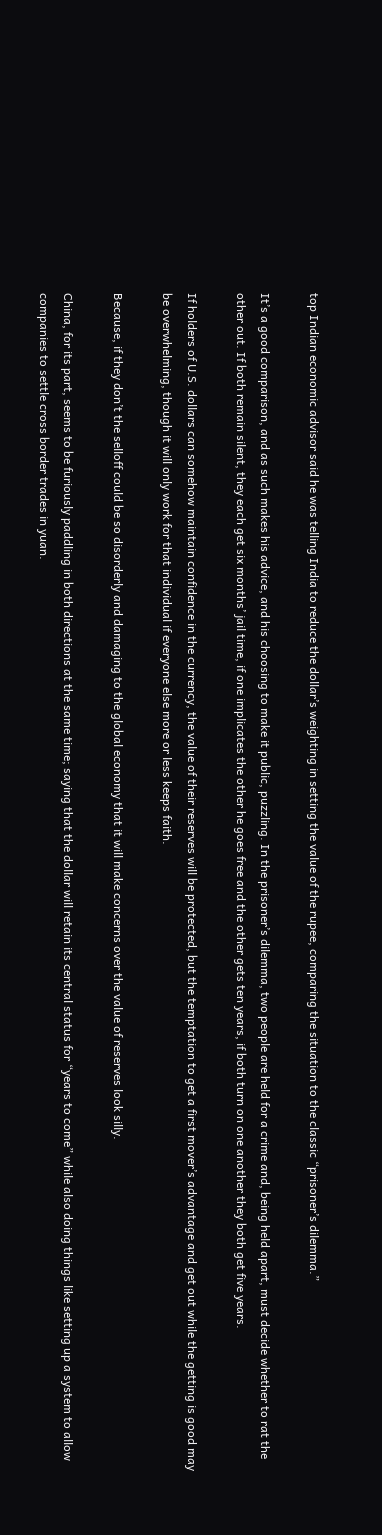top Indian economic advisor said he was telling India to reduce the dollar’s weighting in setting the value of the rupee, comparing the situation to the classic “prisoner’s dilemma.”

It’s a good comparison, and as such makes his advice, and his choosing to make it public, puzzling. In the prisoner’s dilemma, two people are held for a crime and, being held apart, must decide whether to rat the other out. If both remain silent, they each get six months’ jail time, if one implicates the other he goes free and the other gets ten years, if both turn on one another they both get five years.

If holders of U.S. dollars can somehow maintain confidence in the currency, the value of their reserves will be protected, but the temptation to get a first mover’s advantage and get out while the getting is good may be overwhelming, though it will only work for that individual if everyone else more or less keeps faith.

Because, if they don’t the selloff could be so disorderly and damaging to the global economy that it will make concerns over the value of reserves look silly.

China, for its part, seems to be furiously paddling in both directions at the same time; saying that the dollar will retain its central status for “years to come” while also doing things like setting up a system to allow companies to settle cross border trades in yuan.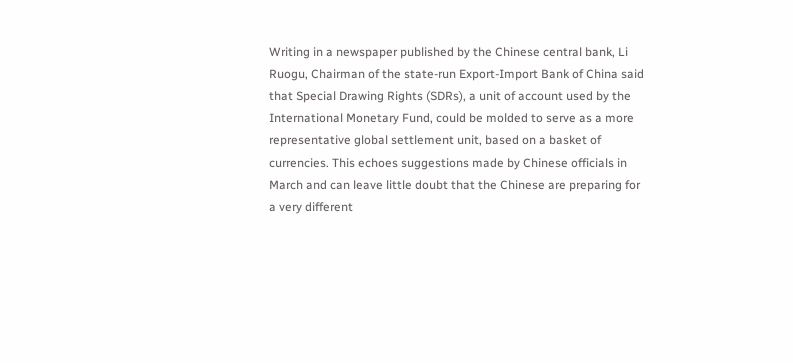Writing in a newspaper published by the Chinese central bank, Li Ruogu, Chairman of the state-run Export-Import Bank of China said that Special Drawing Rights (SDRs), a unit of account used by the International Monetary Fund, could be molded to serve as a more representative global settlement unit, based on a basket of currencies. This echoes suggestions made by Chinese officials in March and can leave little doubt that the Chinese are preparing for a very different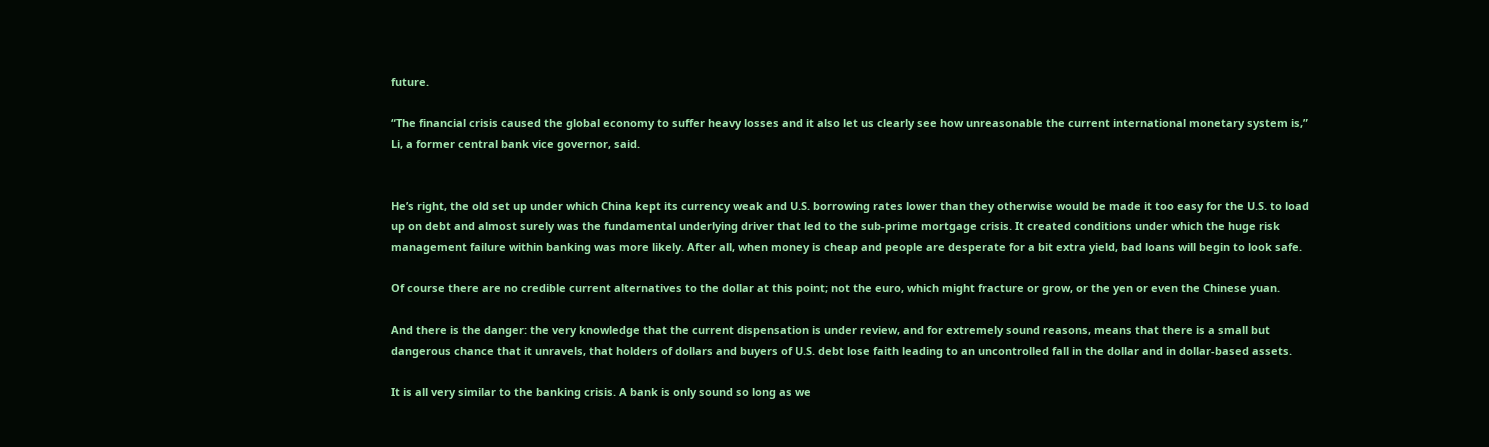future.

“The financial crisis caused the global economy to suffer heavy losses and it also let us clearly see how unreasonable the current international monetary system is,” Li, a former central bank vice governor, said.


He’s right, the old set up under which China kept its currency weak and U.S. borrowing rates lower than they otherwise would be made it too easy for the U.S. to load up on debt and almost surely was the fundamental underlying driver that led to the sub-prime mortgage crisis. It created conditions under which the huge risk management failure within banking was more likely. After all, when money is cheap and people are desperate for a bit extra yield, bad loans will begin to look safe.

Of course there are no credible current alternatives to the dollar at this point; not the euro, which might fracture or grow, or the yen or even the Chinese yuan.

And there is the danger: the very knowledge that the current dispensation is under review, and for extremely sound reasons, means that there is a small but dangerous chance that it unravels, that holders of dollars and buyers of U.S. debt lose faith leading to an uncontrolled fall in the dollar and in dollar-based assets.

It is all very similar to the banking crisis. A bank is only sound so long as we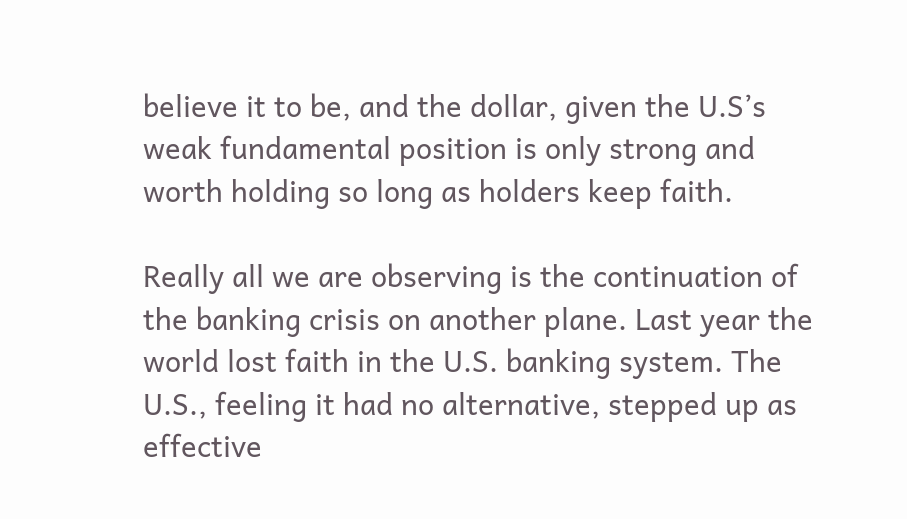believe it to be, and the dollar, given the U.S’s weak fundamental position is only strong and worth holding so long as holders keep faith.

Really all we are observing is the continuation of the banking crisis on another plane. Last year the world lost faith in the U.S. banking system. The U.S., feeling it had no alternative, stepped up as effective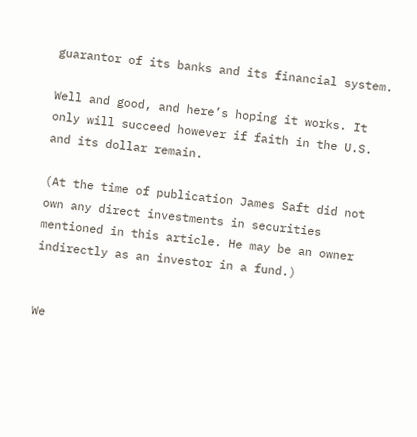guarantor of its banks and its financial system.

Well and good, and here’s hoping it works. It only will succeed however if faith in the U.S. and its dollar remain.

(At the time of publication James Saft did not own any direct investments in securities mentioned in this article. He may be an owner indirectly as an investor in a fund.)


We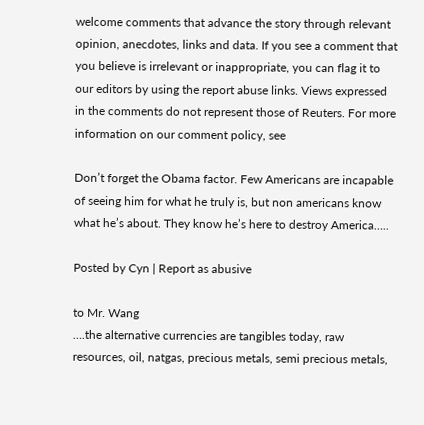welcome comments that advance the story through relevant opinion, anecdotes, links and data. If you see a comment that you believe is irrelevant or inappropriate, you can flag it to our editors by using the report abuse links. Views expressed in the comments do not represent those of Reuters. For more information on our comment policy, see

Don’t forget the Obama factor. Few Americans are incapable of seeing him for what he truly is, but non americans know what he’s about. They know he’s here to destroy America…..

Posted by Cyn | Report as abusive

to Mr. Wang
….the alternative currencies are tangibles today, raw resources, oil, natgas, precious metals, semi precious metals,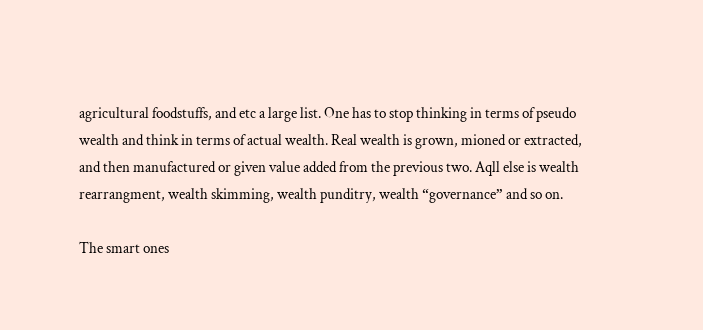agricultural foodstuffs, and etc a large list. One has to stop thinking in terms of pseudo wealth and think in terms of actual wealth. Real wealth is grown, mioned or extracted, and then manufactured or given value added from the previous two. Aqll else is wealth rearrangment, wealth skimming, wealth punditry, wealth “governance” and so on.

The smart ones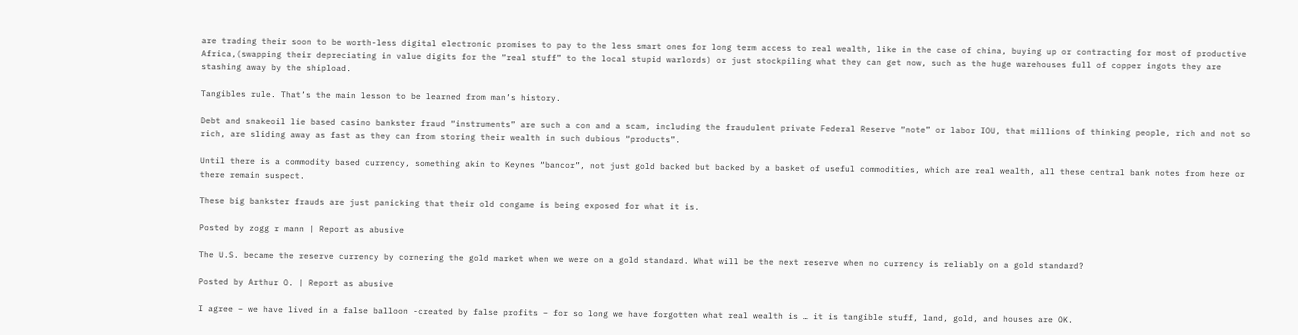are trading their soon to be worth-less digital electronic promises to pay to the less smart ones for long term access to real wealth, like in the case of china, buying up or contracting for most of productive Africa,(swapping their depreciating in value digits for the “real stuff” to the local stupid warlords) or just stockpiling what they can get now, such as the huge warehouses full of copper ingots they are stashing away by the shipload.

Tangibles rule. That’s the main lesson to be learned from man’s history.

Debt and snakeoil lie based casino bankster fraud “instruments” are such a con and a scam, including the fraudulent private Federal Reserve “note” or labor IOU, that millions of thinking people, rich and not so rich, are sliding away as fast as they can from storing their wealth in such dubious “products”.

Until there is a commodity based currency, something akin to Keynes “bancor”, not just gold backed but backed by a basket of useful commodities, which are real wealth, all these central bank notes from here or there remain suspect.

These big bankster frauds are just panicking that their old congame is being exposed for what it is.

Posted by zogg r mann | Report as abusive

The U.S. became the reserve currency by cornering the gold market when we were on a gold standard. What will be the next reserve when no currency is reliably on a gold standard?

Posted by Arthur O. | Report as abusive

I agree – we have lived in a false balloon -created by false profits – for so long we have forgotten what real wealth is … it is tangible stuff, land, gold, and houses are OK.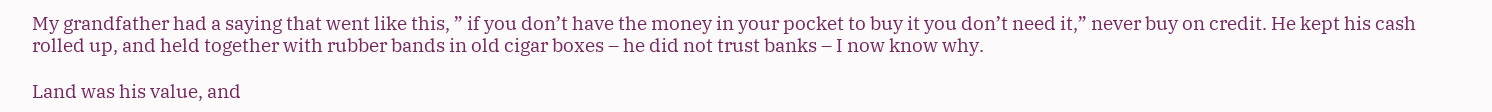My grandfather had a saying that went like this, ” if you don’t have the money in your pocket to buy it you don’t need it,” never buy on credit. He kept his cash rolled up, and held together with rubber bands in old cigar boxes – he did not trust banks – I now know why.

Land was his value, and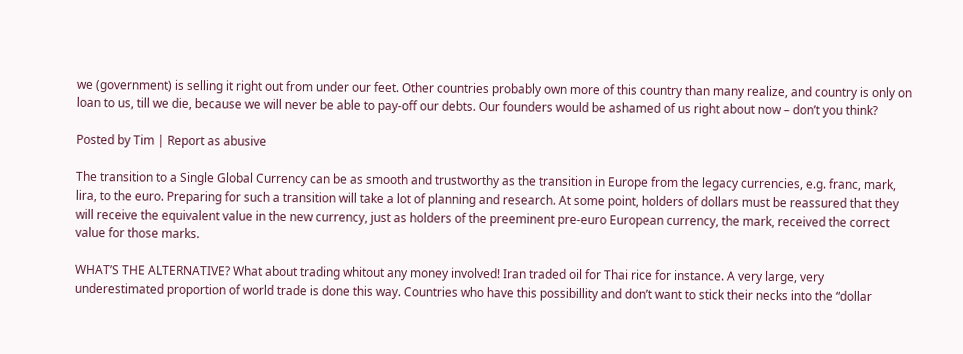we (government) is selling it right out from under our feet. Other countries probably own more of this country than many realize, and country is only on loan to us, till we die, because we will never be able to pay-off our debts. Our founders would be ashamed of us right about now – don’t you think?

Posted by Tim | Report as abusive

The transition to a Single Global Currency can be as smooth and trustworthy as the transition in Europe from the legacy currencies, e.g. franc, mark, lira, to the euro. Preparing for such a transition will take a lot of planning and research. At some point, holders of dollars must be reassured that they will receive the equivalent value in the new currency, just as holders of the preeminent pre-euro European currency, the mark, received the correct value for those marks.

WHAT’S THE ALTERNATIVE? What about trading whitout any money involved! Iran traded oil for Thai rice for instance. A very large, very underestimated proportion of world trade is done this way. Countries who have this possibillity and don’t want to stick their necks into the “dollar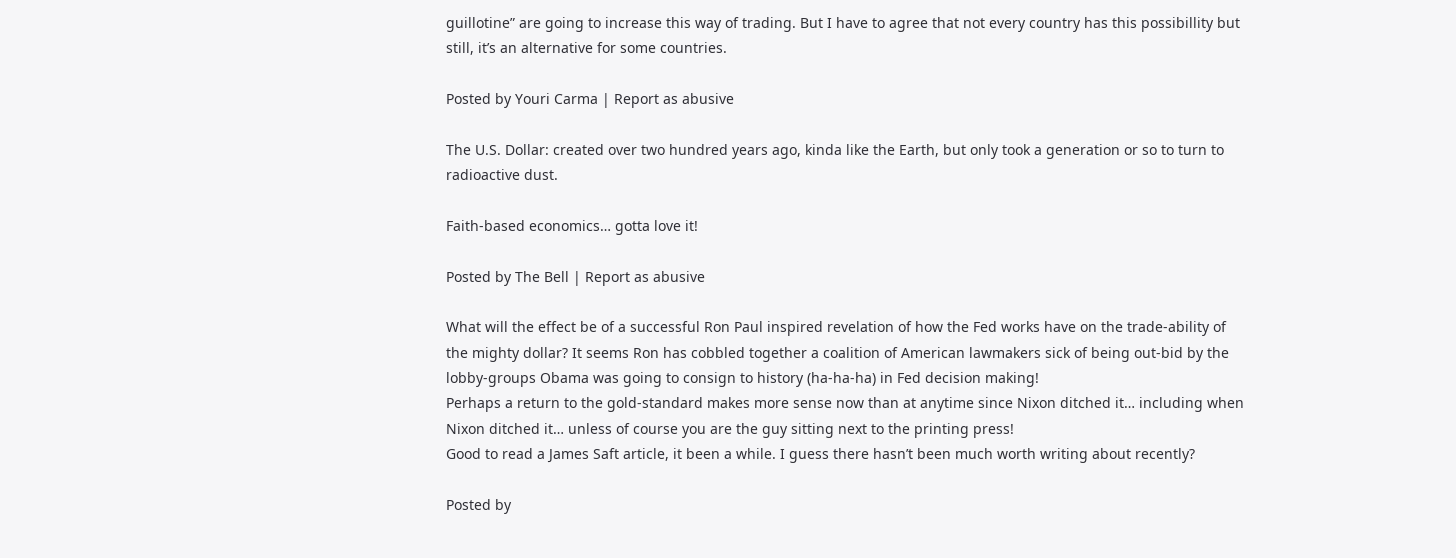guillotine” are going to increase this way of trading. But I have to agree that not every country has this possibillity but still, it’s an alternative for some countries.

Posted by Youri Carma | Report as abusive

The U.S. Dollar: created over two hundred years ago, kinda like the Earth, but only took a generation or so to turn to radioactive dust.

Faith-based economics… gotta love it!

Posted by The Bell | Report as abusive

What will the effect be of a successful Ron Paul inspired revelation of how the Fed works have on the trade-ability of the mighty dollar? It seems Ron has cobbled together a coalition of American lawmakers sick of being out-bid by the lobby-groups Obama was going to consign to history (ha-ha-ha) in Fed decision making!
Perhaps a return to the gold-standard makes more sense now than at anytime since Nixon ditched it… including when Nixon ditched it… unless of course you are the guy sitting next to the printing press!
Good to read a James Saft article, it been a while. I guess there hasn’t been much worth writing about recently?

Posted by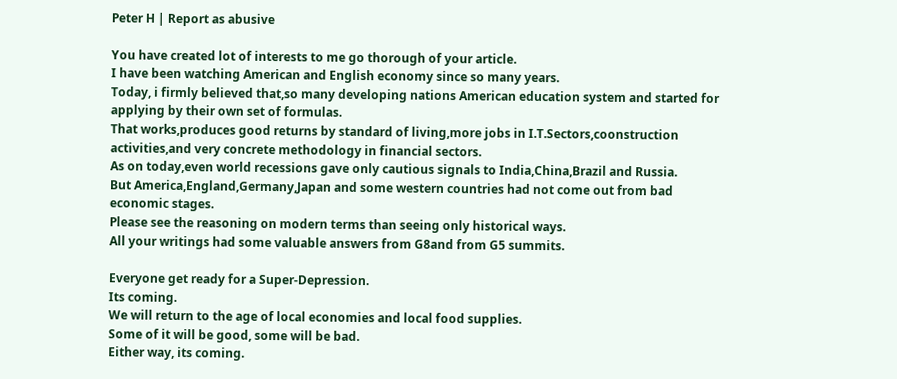Peter H | Report as abusive

You have created lot of interests to me go thorough of your article.
I have been watching American and English economy since so many years.
Today, i firmly believed that,so many developing nations American education system and started for applying by their own set of formulas.
That works,produces good returns by standard of living,more jobs in I.T.Sectors,coonstruction activities,and very concrete methodology in financial sectors.
As on today,even world recessions gave only cautious signals to India,China,Brazil and Russia.
But America,England,Germany,Japan and some western countries had not come out from bad economic stages.
Please see the reasoning on modern terms than seeing only historical ways.
All your writings had some valuable answers from G8and from G5 summits.

Everyone get ready for a Super-Depression.
Its coming.
We will return to the age of local economies and local food supplies.
Some of it will be good, some will be bad.
Either way, its coming.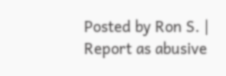Posted by Ron S. | Report as abusive